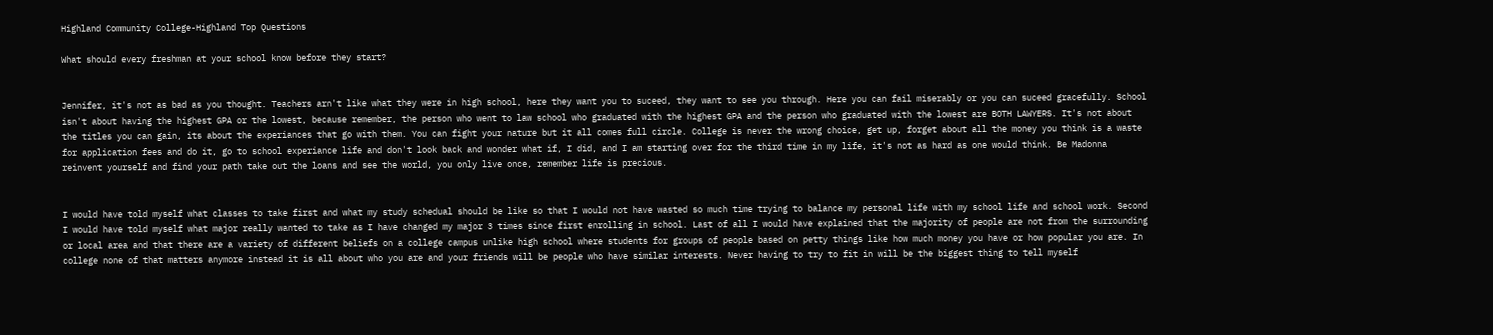Highland Community College-Highland Top Questions

What should every freshman at your school know before they start?


Jennifer, it's not as bad as you thought. Teachers arn't like what they were in high school, here they want you to suceed, they want to see you through. Here you can fail miserably or you can suceed gracefully. School isn't about having the highest GPA or the lowest, because remember, the person who went to law school who graduated with the highest GPA and the person who graduated with the lowest are BOTH LAWYERS. It's not about the titles you can gain, its about the experiances that go with them. You can fight your nature but it all comes full circle. College is never the wrong choice, get up, forget about all the money you think is a waste for application fees and do it, go to school experiance life and don't look back and wonder what if, I did, and I am starting over for the third time in my life, it's not as hard as one would think. Be Madonna reinvent yourself and find your path take out the loans and see the world, you only live once, remember life is precious.


I would have told myself what classes to take first and what my study schedual should be like so that I would not have wasted so much time trying to balance my personal life with my school life and school work. Second I would have told myself what major really wanted to take as I have changed my major 3 times since first enrolling in school. Last of all I would have explained that the majority of people are not from the surrounding or local area and that there are a variety of different beliefs on a college campus unlike high school where students for groups of people based on petty things like how much money you have or how popular you are. In college none of that matters anymore instead it is all about who you are and your friends will be people who have similar interests. Never having to try to fit in will be the biggest thing to tell myself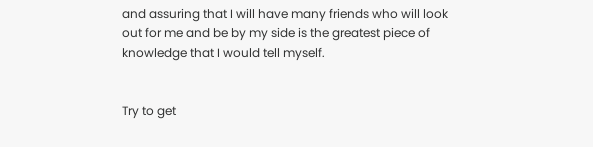and assuring that I will have many friends who will look out for me and be by my side is the greatest piece of knowledge that I would tell myself.


Try to get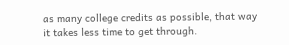as many college credits as possible, that way it takes less time to get through.